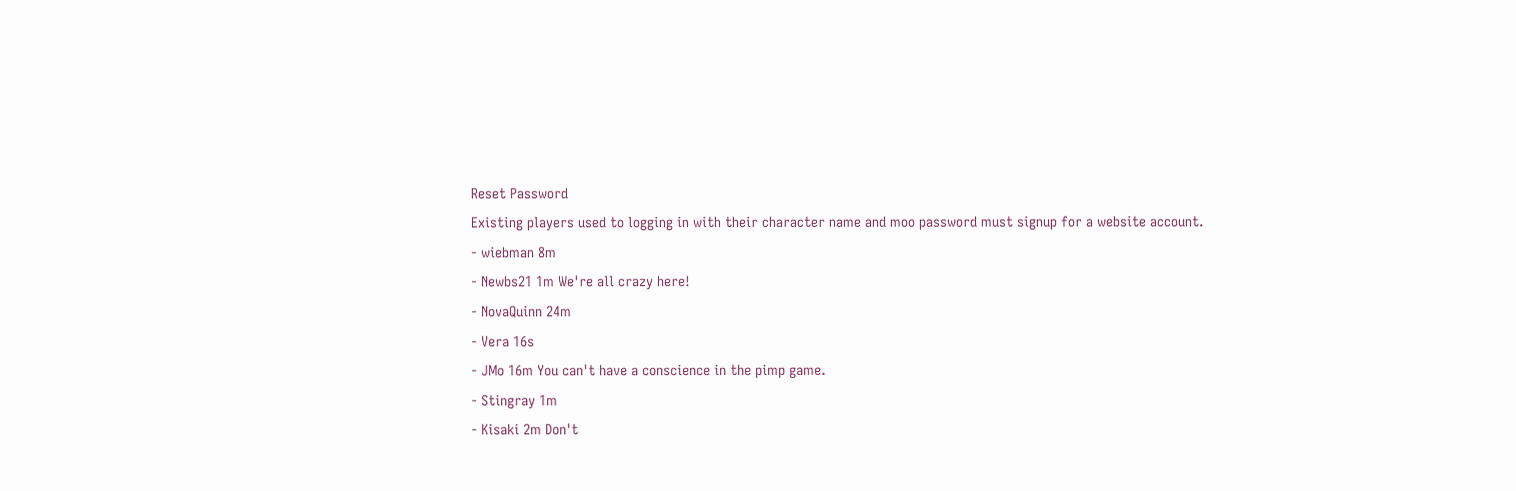Reset Password
Existing players used to logging in with their character name and moo password must signup for a website account.
- wiebman 8m
- Newbs21 1m We're all crazy here!
- NovaQuinn 24m
- Vera 16s
- JMo 16m You can't have a conscience in the pimp game.
- Stingray 1m
- Kisaki 2m Don't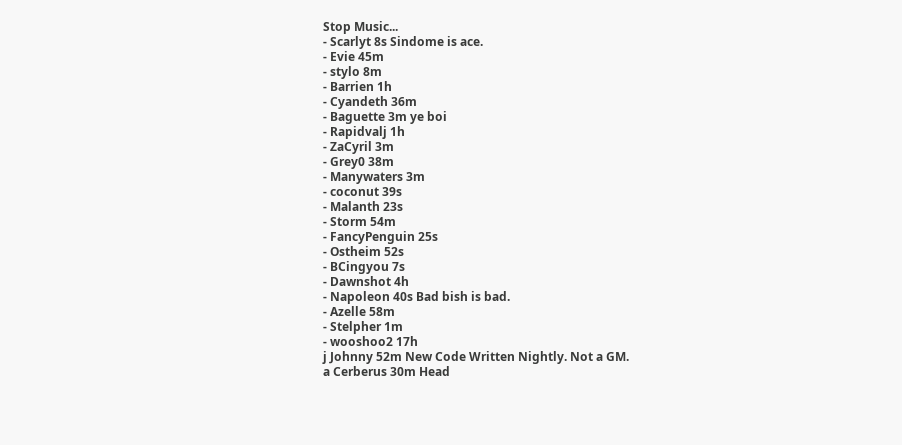Stop Music...
- Scarlyt 8s Sindome is ace.
- Evie 45m
- stylo 8m
- Barrien 1h
- Cyandeth 36m
- Baguette 3m ye boi
- Rapidvalj 1h
- ZaCyril 3m
- Grey0 38m
- Manywaters 3m
- coconut 39s
- Malanth 23s
- Storm 54m
- FancyPenguin 25s
- Ostheim 52s
- BCingyou 7s
- Dawnshot 4h
- Napoleon 40s Bad bish is bad.
- Azelle 58m
- Stelpher 1m
- wooshoo2 17h
j Johnny 52m New Code Written Nightly. Not a GM.
a Cerberus 30m Head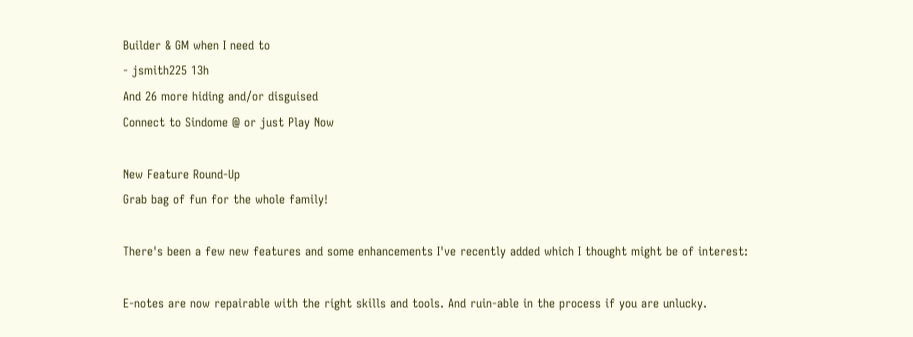Builder & GM when I need to
- jsmith225 13h
And 26 more hiding and/or disguised
Connect to Sindome @ or just Play Now

New Feature Round-Up
Grab bag of fun for the whole family!

There's been a few new features and some enhancements I've recently added which I thought might be of interest:

E-notes are now repairable with the right skills and tools. And ruin-able in the process if you are unlucky.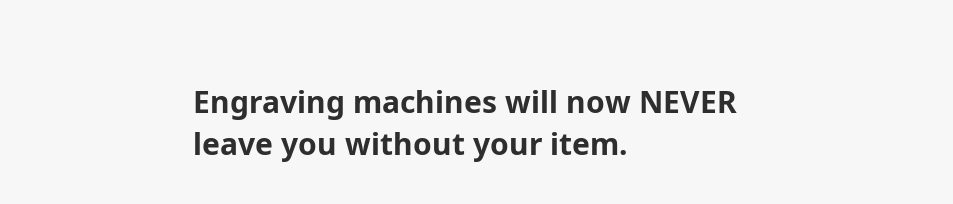Engraving machines will now NEVER leave you without your item.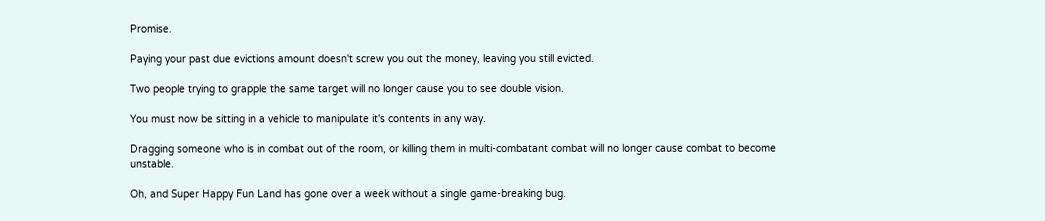Promise.

Paying your past due evictions amount doesn't screw you out the money, leaving you still evicted.

Two people trying to grapple the same target will no longer cause you to see double vision.

You must now be sitting in a vehicle to manipulate it's contents in any way.

Dragging someone who is in combat out of the room, or killing them in multi-combatant combat will no longer cause combat to become unstable.

Oh, and Super Happy Fun Land has gone over a week without a single game-breaking bug.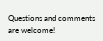Questions and comments are welcome!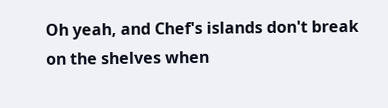Oh yeah, and Chef's islands don't break on the shelves when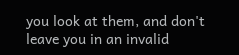you look at them, and don't leave you in an invalid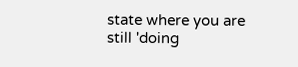state where you are still 'doing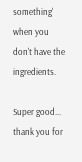something' when you don't have the ingredients.

Super good... thank you for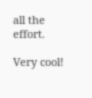all the effort.

Very cool!